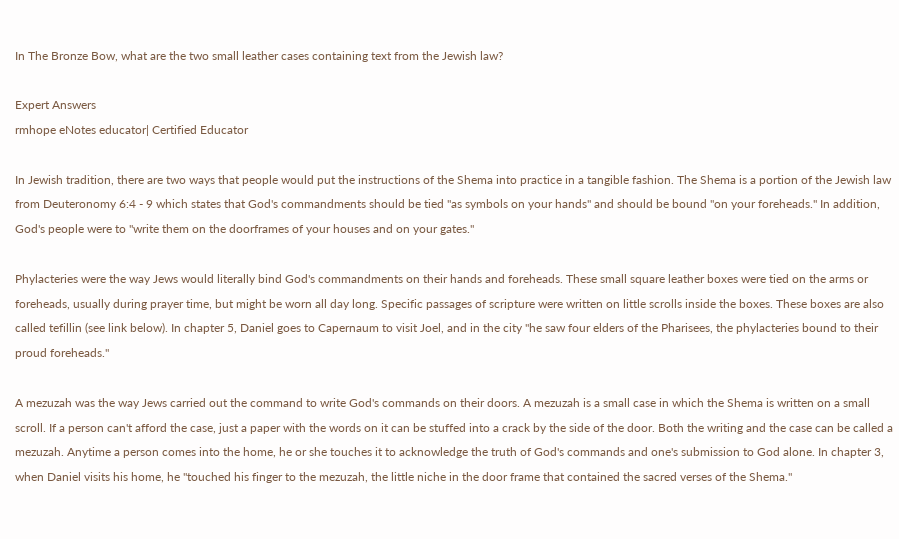In The Bronze Bow, what are the two small leather cases containing text from the Jewish law?

Expert Answers
rmhope eNotes educator| Certified Educator

In Jewish tradition, there are two ways that people would put the instructions of the Shema into practice in a tangible fashion. The Shema is a portion of the Jewish law from Deuteronomy 6:4 - 9 which states that God's commandments should be tied "as symbols on your hands" and should be bound "on your foreheads." In addition, God's people were to "write them on the doorframes of your houses and on your gates."

Phylacteries were the way Jews would literally bind God's commandments on their hands and foreheads. These small square leather boxes were tied on the arms or foreheads, usually during prayer time, but might be worn all day long. Specific passages of scripture were written on little scrolls inside the boxes. These boxes are also called tefillin (see link below). In chapter 5, Daniel goes to Capernaum to visit Joel, and in the city "he saw four elders of the Pharisees, the phylacteries bound to their proud foreheads."

A mezuzah was the way Jews carried out the command to write God's commands on their doors. A mezuzah is a small case in which the Shema is written on a small scroll. If a person can't afford the case, just a paper with the words on it can be stuffed into a crack by the side of the door. Both the writing and the case can be called a mezuzah. Anytime a person comes into the home, he or she touches it to acknowledge the truth of God's commands and one's submission to God alone. In chapter 3, when Daniel visits his home, he "touched his finger to the mezuzah, the little niche in the door frame that contained the sacred verses of the Shema."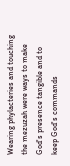Wearing phylacteries and touching the mezuzah were ways to make God's presence tangible and to keep God's commands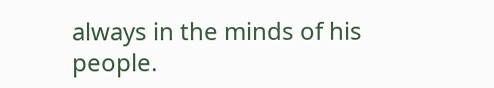always in the minds of his people.